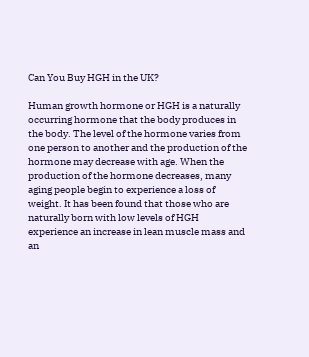Can You Buy HGH in the UK?

Human growth hormone or HGH is a naturally occurring hormone that the body produces in the body. The level of the hormone varies from one person to another and the production of the hormone may decrease with age. When the production of the hormone decreases, many aging people begin to experience a loss of weight. It has been found that those who are naturally born with low levels of HGH experience an increase in lean muscle mass and an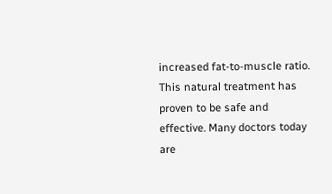increased fat-to-muscle ratio. This natural treatment has proven to be safe and effective. Many doctors today are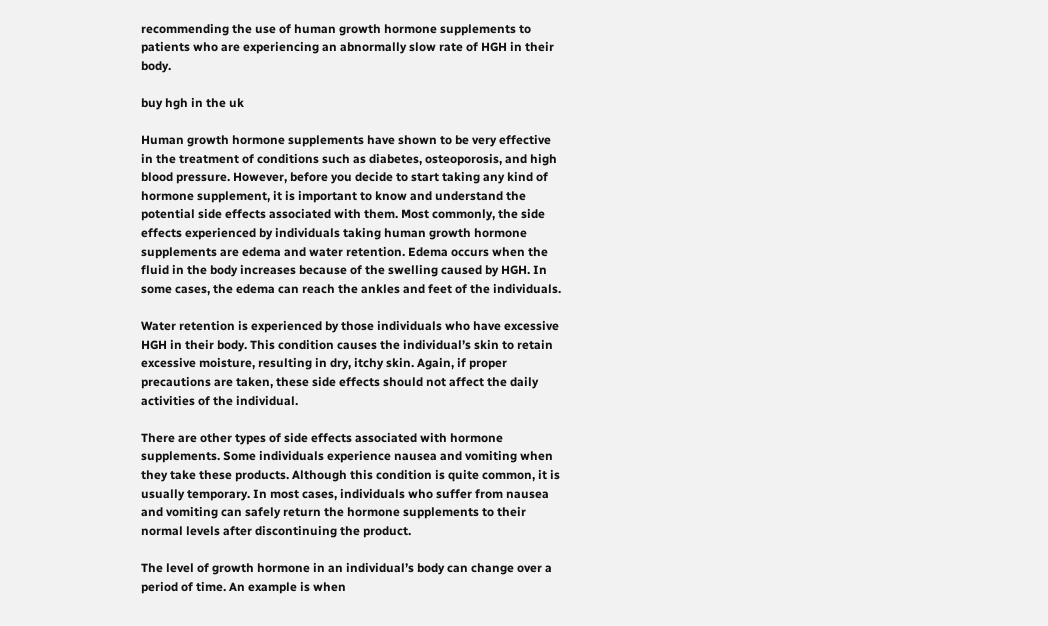recommending the use of human growth hormone supplements to patients who are experiencing an abnormally slow rate of HGH in their body.

buy hgh in the uk

Human growth hormone supplements have shown to be very effective in the treatment of conditions such as diabetes, osteoporosis, and high blood pressure. However, before you decide to start taking any kind of hormone supplement, it is important to know and understand the potential side effects associated with them. Most commonly, the side effects experienced by individuals taking human growth hormone supplements are edema and water retention. Edema occurs when the fluid in the body increases because of the swelling caused by HGH. In some cases, the edema can reach the ankles and feet of the individuals.

Water retention is experienced by those individuals who have excessive HGH in their body. This condition causes the individual’s skin to retain excessive moisture, resulting in dry, itchy skin. Again, if proper precautions are taken, these side effects should not affect the daily activities of the individual.

There are other types of side effects associated with hormone supplements. Some individuals experience nausea and vomiting when they take these products. Although this condition is quite common, it is usually temporary. In most cases, individuals who suffer from nausea and vomiting can safely return the hormone supplements to their normal levels after discontinuing the product.

The level of growth hormone in an individual’s body can change over a period of time. An example is when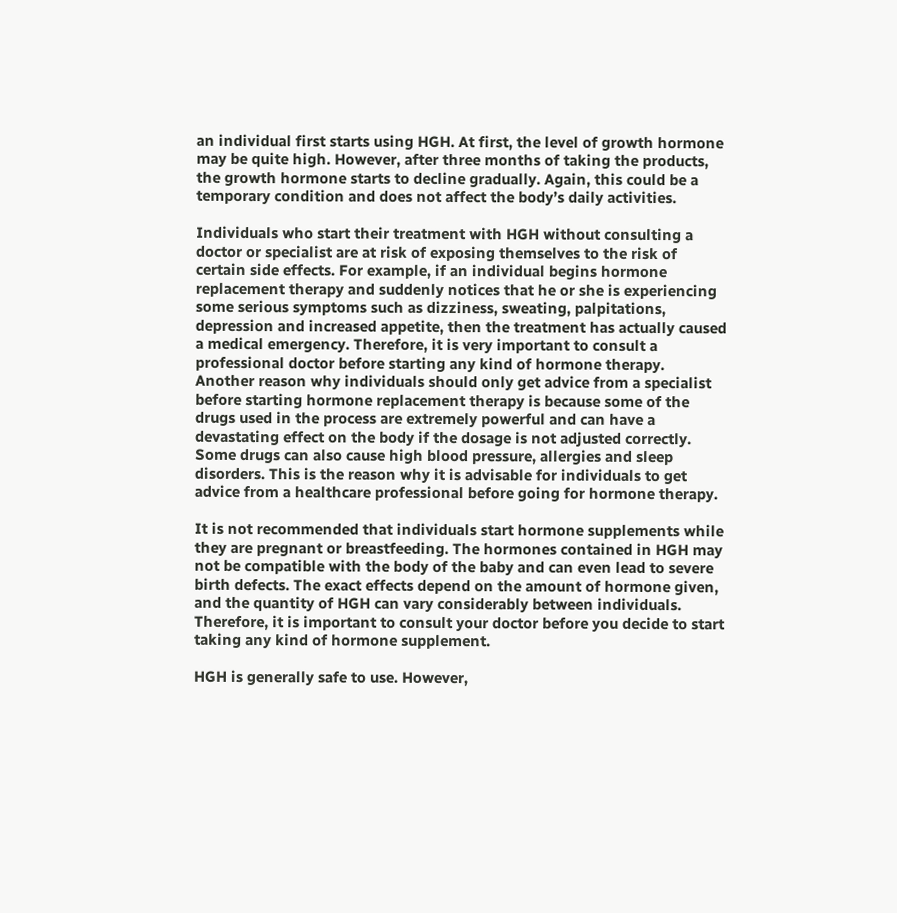an individual first starts using HGH. At first, the level of growth hormone may be quite high. However, after three months of taking the products, the growth hormone starts to decline gradually. Again, this could be a temporary condition and does not affect the body’s daily activities.

Individuals who start their treatment with HGH without consulting a doctor or specialist are at risk of exposing themselves to the risk of certain side effects. For example, if an individual begins hormone replacement therapy and suddenly notices that he or she is experiencing some serious symptoms such as dizziness, sweating, palpitations, depression and increased appetite, then the treatment has actually caused a medical emergency. Therefore, it is very important to consult a professional doctor before starting any kind of hormone therapy. Another reason why individuals should only get advice from a specialist before starting hormone replacement therapy is because some of the drugs used in the process are extremely powerful and can have a devastating effect on the body if the dosage is not adjusted correctly. Some drugs can also cause high blood pressure, allergies and sleep disorders. This is the reason why it is advisable for individuals to get advice from a healthcare professional before going for hormone therapy.

It is not recommended that individuals start hormone supplements while they are pregnant or breastfeeding. The hormones contained in HGH may not be compatible with the body of the baby and can even lead to severe birth defects. The exact effects depend on the amount of hormone given, and the quantity of HGH can vary considerably between individuals. Therefore, it is important to consult your doctor before you decide to start taking any kind of hormone supplement.

HGH is generally safe to use. However,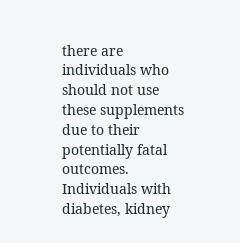there are individuals who should not use these supplements due to their potentially fatal outcomes. Individuals with diabetes, kidney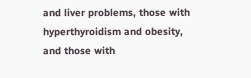and liver problems, those with hyperthyroidism and obesity, and those with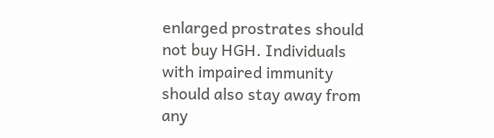enlarged prostrates should not buy HGH. Individuals with impaired immunity should also stay away from any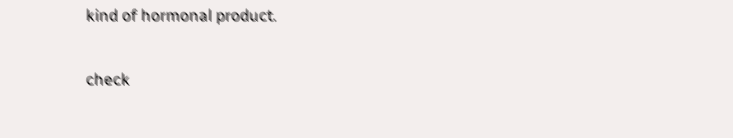kind of hormonal product.

check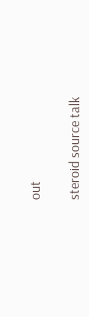out

steroid source talk